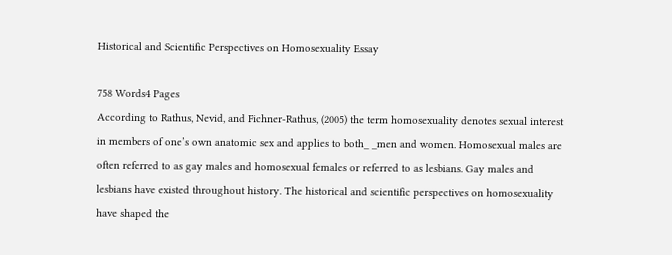Historical and Scientific Perspectives on Homosexuality Essay

758 Words4 Pages
According to Rathus, Nevid, and Fichner-Rathus, (2005) the term homosexuality denotes sexual interest in members of one’s own anatomic sex and applies to both_ _men and women. Homosexual males are often referred to as gay males and homosexual females or referred to as lesbians. Gay males and lesbians have existed throughout history. The historical and scientific perspectives on homosexuality have shaped the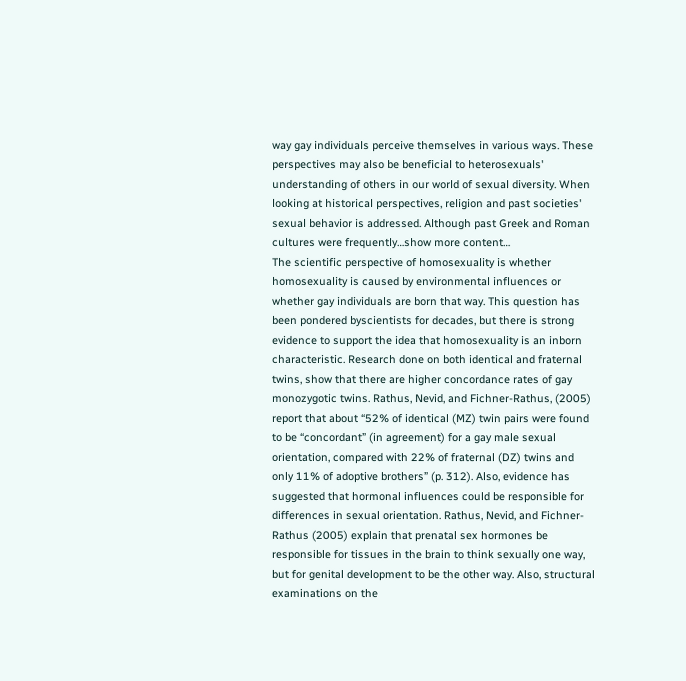way gay individuals perceive themselves in various ways. These perspectives may also be beneficial to heterosexuals' understanding of others in our world of sexual diversity. When looking at historical perspectives, religion and past societies' sexual behavior is addressed. Although past Greek and Roman cultures were frequently…show more content…
The scientific perspective of homosexuality is whether homosexuality is caused by environmental influences or whether gay individuals are born that way. This question has been pondered byscientists for decades, but there is strong evidence to support the idea that homosexuality is an inborn characteristic. Research done on both identical and fraternal twins, show that there are higher concordance rates of gay monozygotic twins. Rathus, Nevid, and Fichner-Rathus, (2005) report that about “52% of identical (MZ) twin pairs were found to be “concordant” (in agreement) for a gay male sexual orientation, compared with 22% of fraternal (DZ) twins and only 11% of adoptive brothers” (p. 312). Also, evidence has suggested that hormonal influences could be responsible for differences in sexual orientation. Rathus, Nevid, and Fichner-Rathus (2005) explain that prenatal sex hormones be responsible for tissues in the brain to think sexually one way, but for genital development to be the other way. Also, structural examinations on the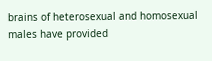brains of heterosexual and homosexual males have provided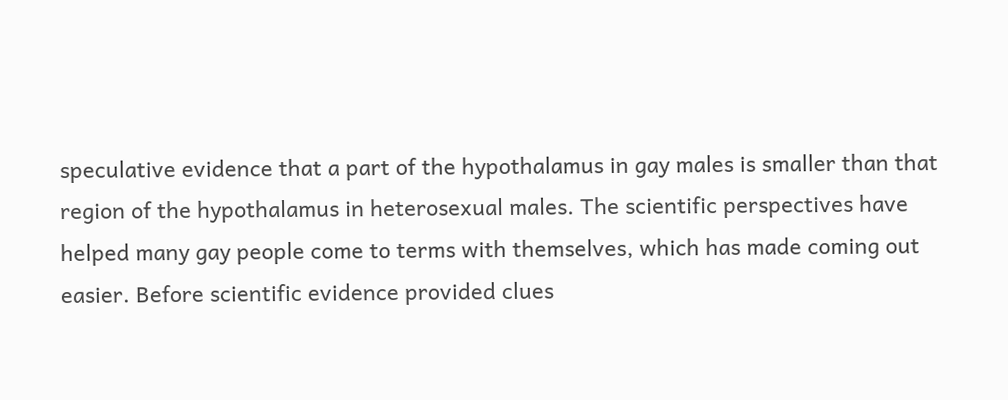speculative evidence that a part of the hypothalamus in gay males is smaller than that region of the hypothalamus in heterosexual males. The scientific perspectives have helped many gay people come to terms with themselves, which has made coming out easier. Before scientific evidence provided clues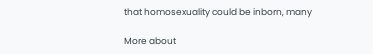that homosexuality could be inborn, many

More about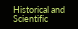Historical and Scientific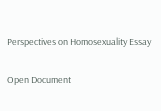Perspectives on Homosexuality Essay

Open Document